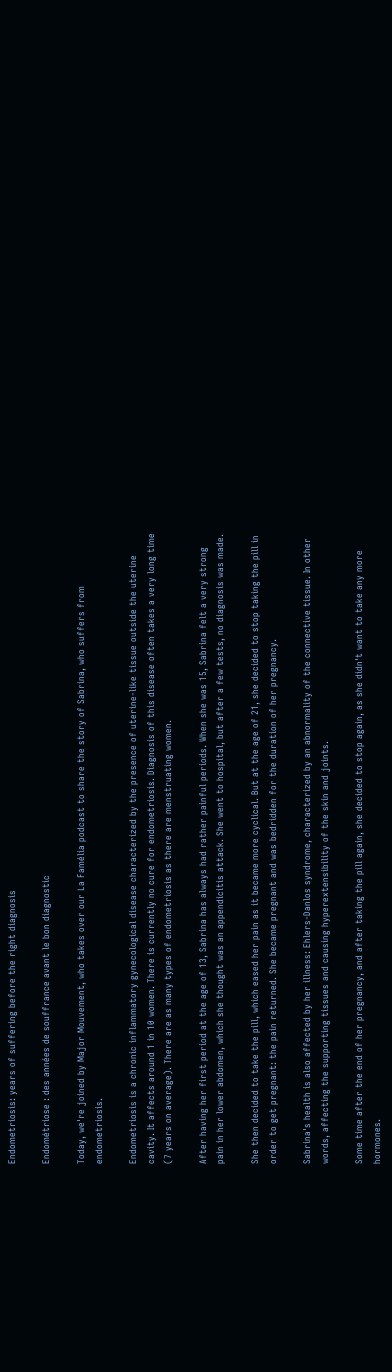Endometriosis: years of suffering before the right diagnosis

Endométriose : des années de souffrance avant le bon diagnostic

Today, we're joined by Major Mouvement, who takes over our La Famélia podcast to share the story of Sabrina, who suffers from endometriosis.

Endometriosis is a chronic inflammatory gynecological disease characterized by the presence of uterine-like tissue outside the uterine cavity. It affects around 1 in 10 women. There is currently no cure for endometriosis. Diagnosis of this disease often takes a very long time (7 years on average). There are as many types of endometriosis as there are menstruating women.

After having her first period at the age of 13, Sabrina has always had rather painful periods. When she was 15, Sabrina felt a very strong pain in her lower abdomen, which she thought was an appendicitis attack. She went to hospital, but after a few tests, no diagnosis was made.

She then decided to take the pill, which eased her pain as it became more cyclical. But at the age of 21, she decided to stop taking the pill in order to get pregnant: the pain returned. She became pregnant and was bedridden for the duration of her pregnancy.

Sabrina's health is also affected by her illness: Ehlers-Danlos syndrome, characterized by an abnormality of the connective tissue. In other words, affecting the supporting tissues and causing hyperextensibility of the skin and joints.

Some time after the end of her pregnancy, and after taking the pill again, she decided to stop again, as she didn't want to take any more hormones.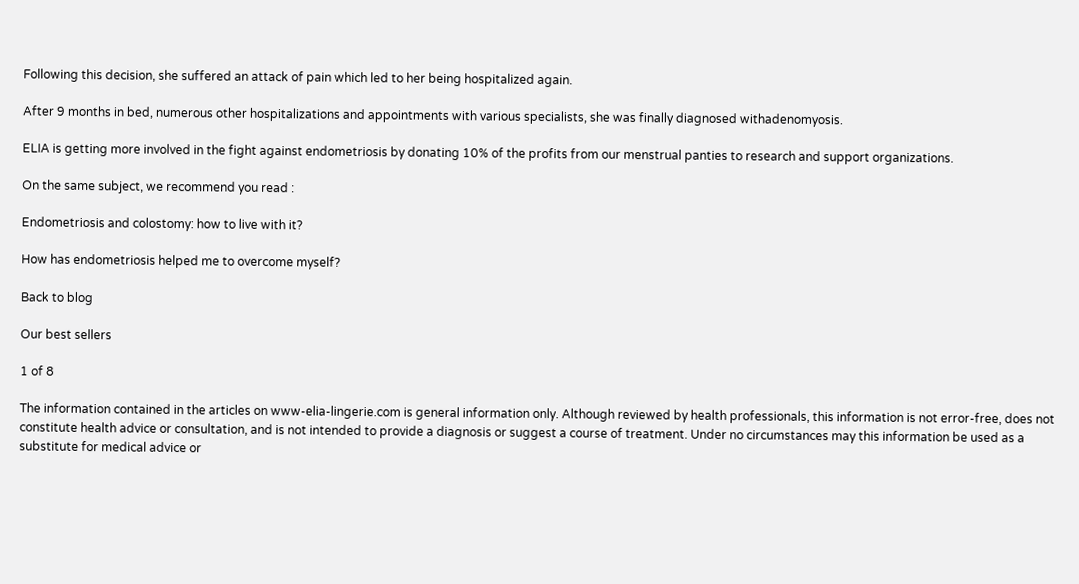Following this decision, she suffered an attack of pain which led to her being hospitalized again.

After 9 months in bed, numerous other hospitalizations and appointments with various specialists, she was finally diagnosed withadenomyosis.

ELIA is getting more involved in the fight against endometriosis by donating 10% of the profits from our menstrual panties to research and support organizations.

On the same subject, we recommend you read :

Endometriosis and colostomy: how to live with it?

How has endometriosis helped me to overcome myself?

Back to blog

Our best sellers

1 of 8

The information contained in the articles on www-elia-lingerie.com is general information only. Although reviewed by health professionals, this information is not error-free, does not constitute health advice or consultation, and is not intended to provide a diagnosis or suggest a course of treatment. Under no circumstances may this information be used as a substitute for medical advice or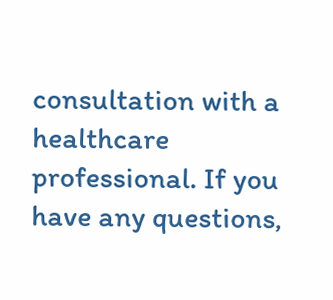consultation with a healthcare professional. If you have any questions,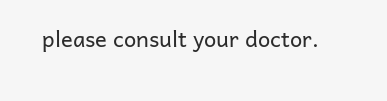please consult your doctor.